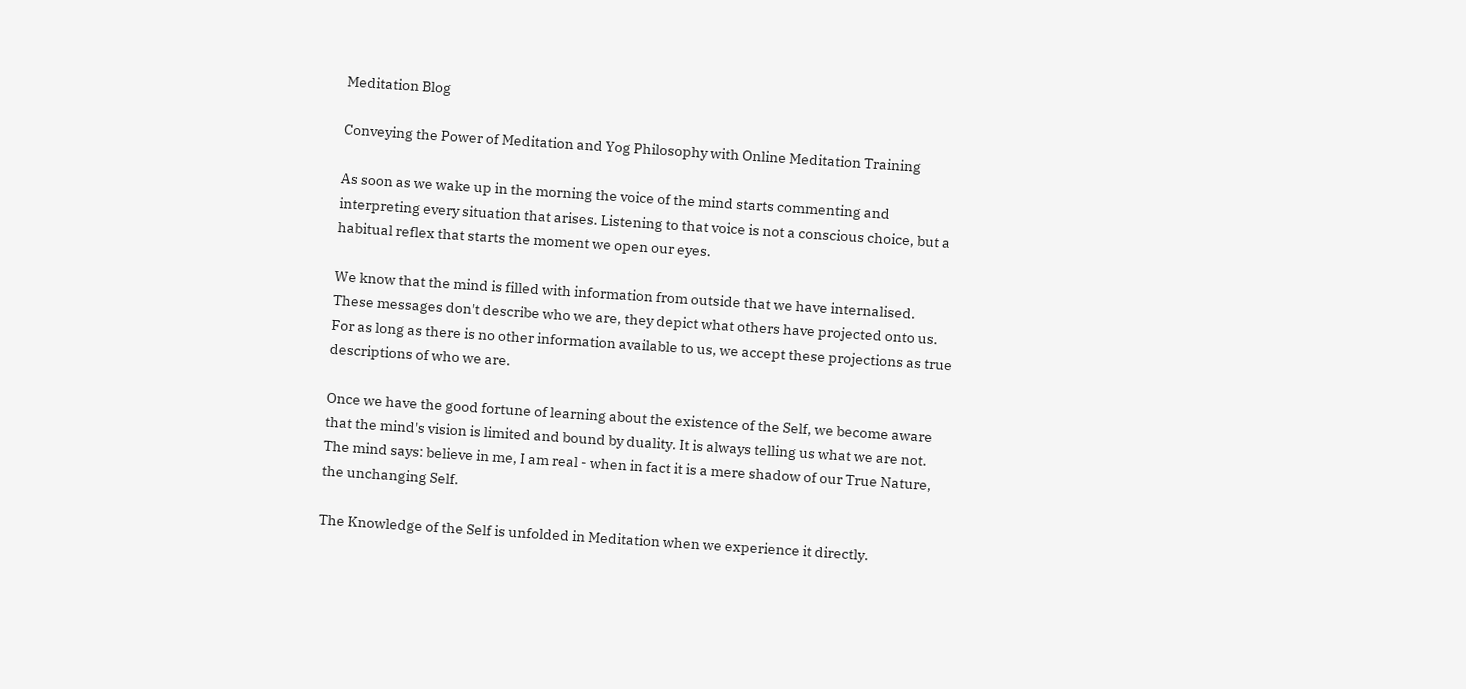Meditation Blog

Conveying the Power of Meditation and Yog Philosophy with Online Meditation Training

As soon as we wake up in the morning the voice of the mind starts commenting and interpreting every situation that arises. Listening to that voice is not a conscious choice, but a habitual reflex that starts the moment we open our eyes.

We know that the mind is filled with information from outside that we have internalised. These messages don't describe who we are, they depict what others have projected onto us. For as long as there is no other information available to us, we accept these projections as true descriptions of who we are.

Once we have the good fortune of learning about the existence of the Self, we become aware that the mind's vision is limited and bound by duality. It is always telling us what we are not. The mind says: believe in me, I am real - when in fact it is a mere shadow of our True Nature, the unchanging Self.

The Knowledge of the Self is unfolded in Meditation when we experience it directly.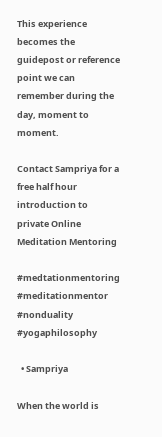This experience becomes the guidepost or reference point we can remember during the day, moment to moment.

Contact Sampriya for a free half hour introduction to private Online Meditation Mentoring

#medtationmentoring #meditationmentor #nonduality #yogaphilosophy

  • Sampriya

When the world is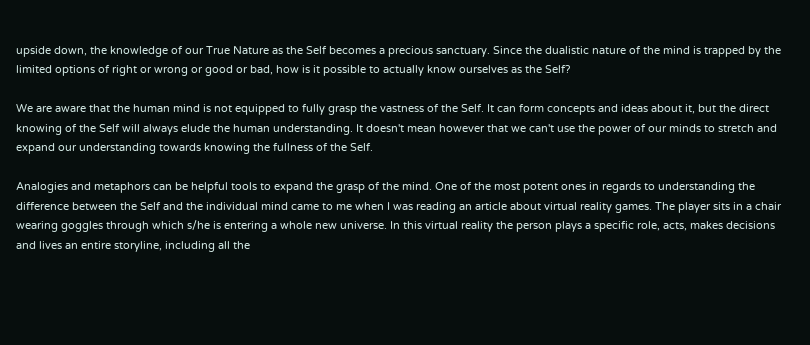upside down, the knowledge of our True Nature as the Self becomes a precious sanctuary. Since the dualistic nature of the mind is trapped by the limited options of right or wrong or good or bad, how is it possible to actually know ourselves as the Self?

We are aware that the human mind is not equipped to fully grasp the vastness of the Self. It can form concepts and ideas about it, but the direct knowing of the Self will always elude the human understanding. It doesn't mean however that we can't use the power of our minds to stretch and expand our understanding towards knowing the fullness of the Self.

Analogies and metaphors can be helpful tools to expand the grasp of the mind. One of the most potent ones in regards to understanding the difference between the Self and the individual mind came to me when I was reading an article about virtual reality games. The player sits in a chair wearing goggles through which s/he is entering a whole new universe. In this virtual reality the person plays a specific role, acts, makes decisions and lives an entire storyline, including all the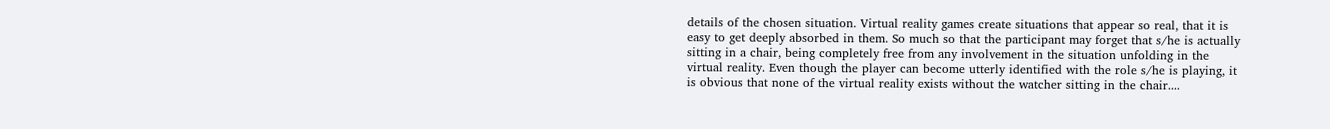details of the chosen situation. Virtual reality games create situations that appear so real, that it is easy to get deeply absorbed in them. So much so that the participant may forget that s/he is actually sitting in a chair, being completely free from any involvement in the situation unfolding in the virtual reality. Even though the player can become utterly identified with the role s/he is playing, it is obvious that none of the virtual reality exists without the watcher sitting in the chair....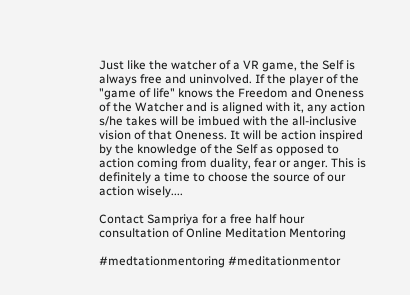Just like the watcher of a VR game, the Self is always free and uninvolved. If the player of the "game of life" knows the Freedom and Oneness of the Watcher and is aligned with it, any action s/he takes will be imbued with the all-inclusive vision of that Oneness. It will be action inspired by the knowledge of the Self as opposed to action coming from duality, fear or anger. This is definitely a time to choose the source of our action wisely....

Contact Sampriya for a free half hour consultation of Online Meditation Mentoring

#medtationmentoring #meditationmentor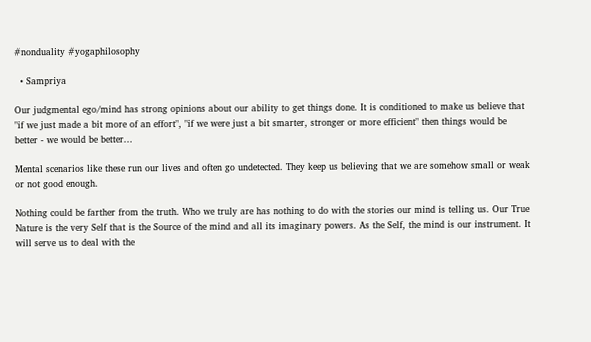#nonduality #yogaphilosophy

  • Sampriya

Our judgmental ego/mind has strong opinions about our ability to get things done. It is conditioned to make us believe that "if we just made a bit more of an effort", "if we were just a bit smarter, stronger or more efficient" then things would be better - we would be better...

Mental scenarios like these run our lives and often go undetected. They keep us believing that we are somehow small or weak or not good enough.

Nothing could be farther from the truth. Who we truly are has nothing to do with the stories our mind is telling us. Our True Nature is the very Self that is the Source of the mind and all its imaginary powers. As the Self, the mind is our instrument. It will serve us to deal with the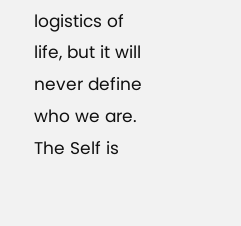logistics of life, but it will never define who we are. The Self is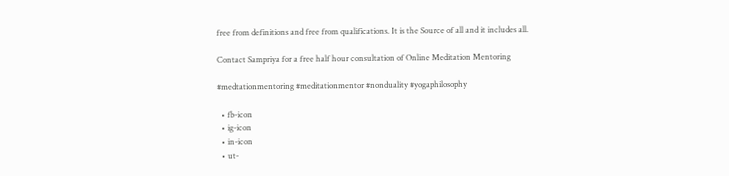free from definitions and free from qualifications. It is the Source of all and it includes all.

Contact Sampriya for a free half hour consultation of Online Meditation Mentoring

#medtationmentoring #meditationmentor #nonduality #yogaphilosophy

  • fb-icon
  • ig-icon
  • in-icon
  • ut-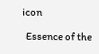icon

  Essence of the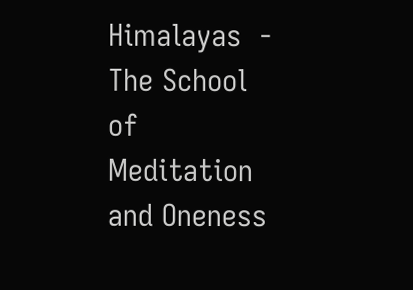Himalayas  -  The School of Meditation and Oneness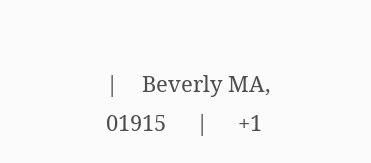|    Beverly MA, 01915     |     +1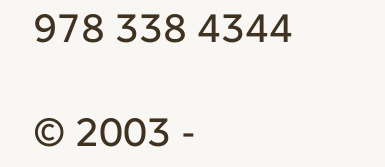978 338 4344

© 2003 -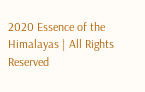2020 Essence of the Himalayas | All Rights Reserved